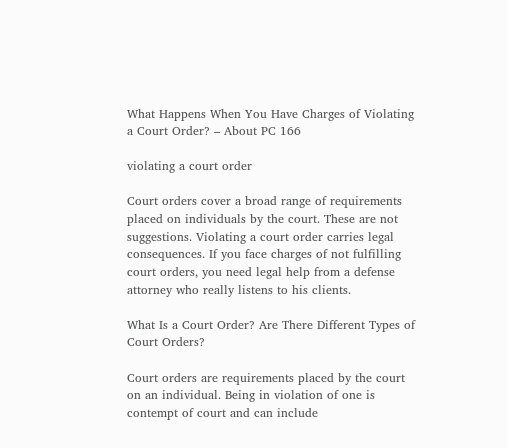What Happens When You Have Charges of Violating a Court Order? – About PC 166

violating a court order

Court orders cover a broad range of requirements placed on individuals by the court. These are not suggestions. Violating a court order carries legal consequences. If you face charges of not fulfilling court orders, you need legal help from a defense attorney who really listens to his clients.

What Is a Court Order? Are There Different Types of Court Orders?

Court orders are requirements placed by the court on an individual. Being in violation of one is contempt of court and can include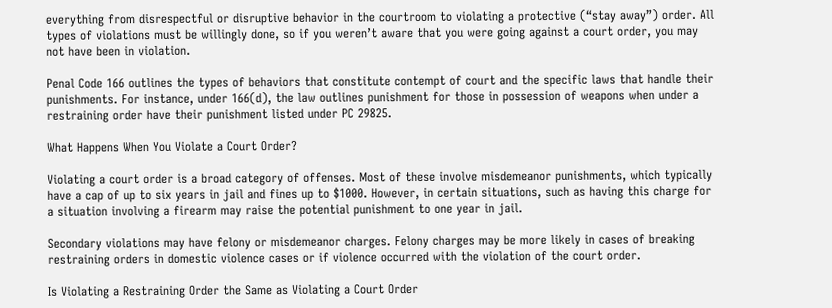everything from disrespectful or disruptive behavior in the courtroom to violating a protective (“stay away”) order. All types of violations must be willingly done, so if you weren’t aware that you were going against a court order, you may not have been in violation.

Penal Code 166 outlines the types of behaviors that constitute contempt of court and the specific laws that handle their punishments. For instance, under 166(d), the law outlines punishment for those in possession of weapons when under a restraining order have their punishment listed under PC 29825.

What Happens When You Violate a Court Order?

Violating a court order is a broad category of offenses. Most of these involve misdemeanor punishments, which typically have a cap of up to six years in jail and fines up to $1000. However, in certain situations, such as having this charge for a situation involving a firearm may raise the potential punishment to one year in jail.

Secondary violations may have felony or misdemeanor charges. Felony charges may be more likely in cases of breaking restraining orders in domestic violence cases or if violence occurred with the violation of the court order.

Is Violating a Restraining Order the Same as Violating a Court Order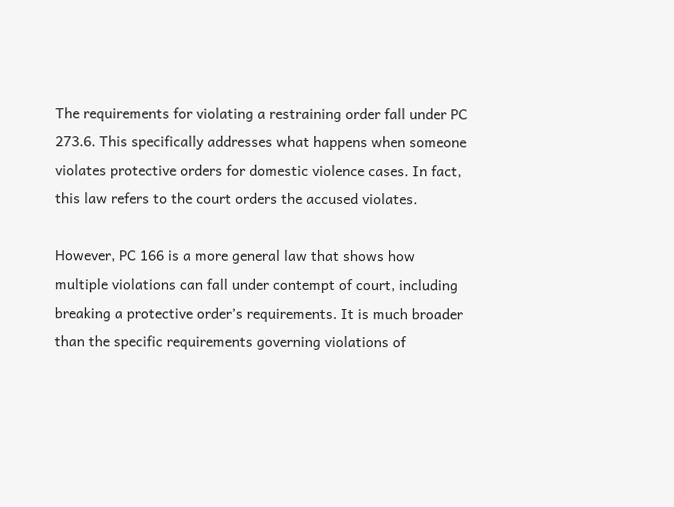The requirements for violating a restraining order fall under PC 273.6. This specifically addresses what happens when someone violates protective orders for domestic violence cases. In fact, this law refers to the court orders the accused violates.

However, PC 166 is a more general law that shows how multiple violations can fall under contempt of court, including breaking a protective order’s requirements. It is much broader than the specific requirements governing violations of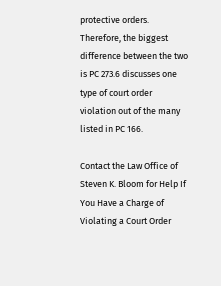protective orders. Therefore, the biggest difference between the two is PC 273.6 discusses one type of court order violation out of the many listed in PC 166.

Contact the Law Office of Steven K. Bloom for Help If You Have a Charge of Violating a Court Order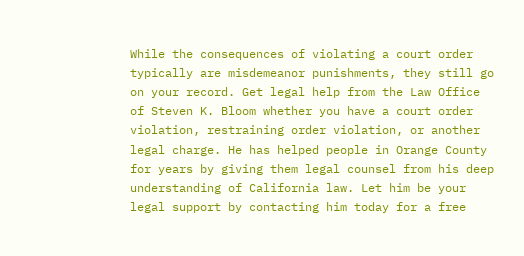While the consequences of violating a court order typically are misdemeanor punishments, they still go on your record. Get legal help from the Law Office of Steven K. Bloom whether you have a court order violation, restraining order violation, or another legal charge. He has helped people in Orange County for years by giving them legal counsel from his deep understanding of California law. Let him be your legal support by contacting him today for a free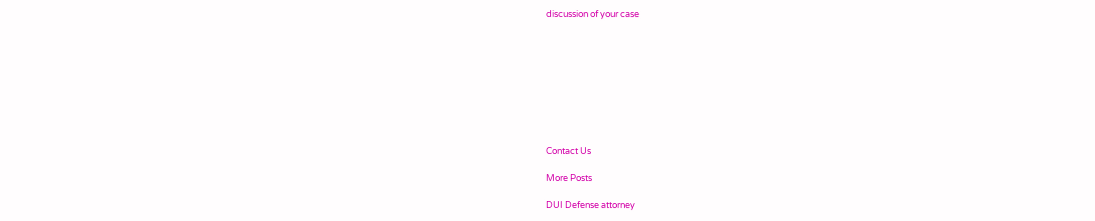discussion of your case









Contact Us

More Posts

DUI Defense attorney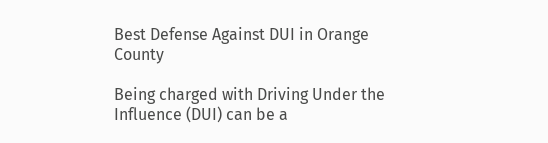Best Defense Against DUI in Orange County

Being charged with Driving Under the Influence (DUI) can be a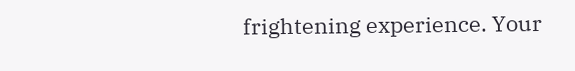frightening experience. Your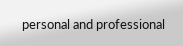personal and professional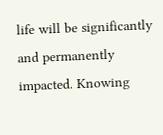life will be significantly and permanently impacted. Knowing